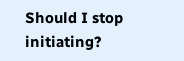Should I stop initiating?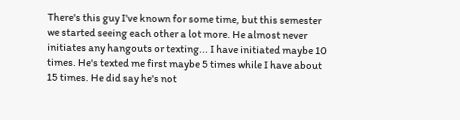There's this guy I've known for some time, but this semester we started seeing each other a lot more. He almost never initiates any hangouts or texting... I have initiated maybe 10 times. He's texted me first maybe 5 times while I have about 15 times. He did say he's not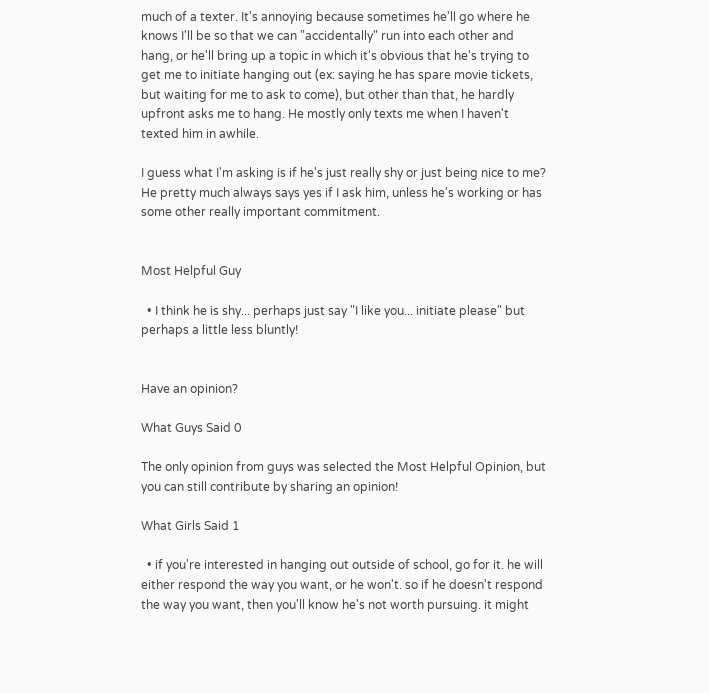much of a texter. It's annoying because sometimes he'll go where he knows I'll be so that we can "accidentally" run into each other and hang, or he'll bring up a topic in which it's obvious that he's trying to get me to initiate hanging out (ex: saying he has spare movie tickets, but waiting for me to ask to come), but other than that, he hardly upfront asks me to hang. He mostly only texts me when I haven't texted him in awhile.

I guess what I'm asking is if he's just really shy or just being nice to me? He pretty much always says yes if I ask him, unless he's working or has some other really important commitment.


Most Helpful Guy

  • I think he is shy... perhaps just say "I like you... initiate please" but perhaps a little less bluntly!


Have an opinion?

What Guys Said 0

The only opinion from guys was selected the Most Helpful Opinion, but you can still contribute by sharing an opinion!

What Girls Said 1

  • if you're interested in hanging out outside of school, go for it. he will either respond the way you want, or he won't. so if he doesn't respond the way you want, then you'll know he's not worth pursuing. it might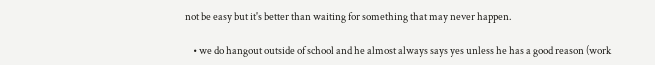not be easy but it's better than waiting for something that may never happen.

    • we do hangout outside of school and he almost always says yes unless he has a good reason (work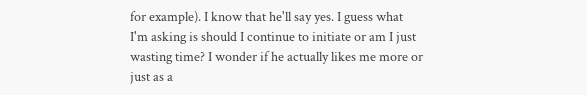for example). I know that he'll say yes. I guess what I'm asking is should I continue to initiate or am I just wasting time? I wonder if he actually likes me more or just as a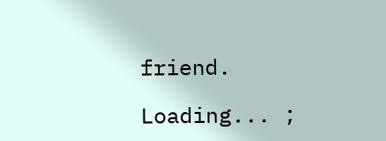friend.

Loading... ;